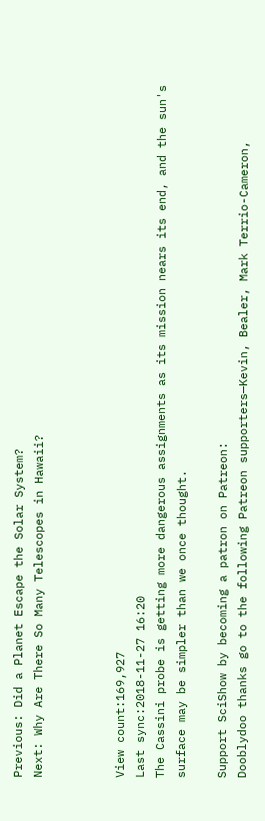Previous: Did a Planet Escape the Solar System?
Next: Why Are There So Many Telescopes in Hawaii?



View count:169,927
Last sync:2018-11-27 16:20
The Cassini probe is getting more dangerous assignments as its mission nears its end, and the sun's surface may be simpler than we once thought.

Support SciShow by becoming a patron on Patreon:
Dooblydoo thanks go to the following Patreon supporters—Kevin, Bealer, Mark Terrio-Cameron,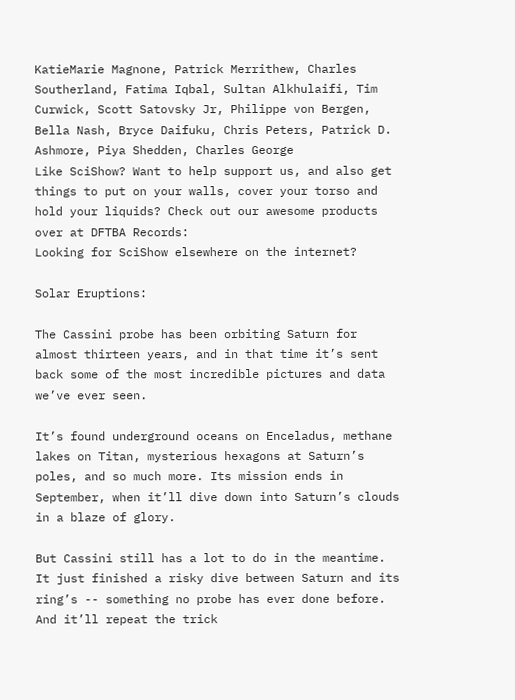KatieMarie Magnone, Patrick Merrithew, Charles Southerland, Fatima Iqbal, Sultan Alkhulaifi, Tim Curwick, Scott Satovsky Jr, Philippe von Bergen, Bella Nash, Bryce Daifuku, Chris Peters, Patrick D. Ashmore, Piya Shedden, Charles George
Like SciShow? Want to help support us, and also get things to put on your walls, cover your torso and hold your liquids? Check out our awesome products over at DFTBA Records:
Looking for SciShow elsewhere on the internet?

Solar Eruptions:

The Cassini probe has been orbiting Saturn for almost thirteen years, and in that time it’s sent back some of the most incredible pictures and data we’ve ever seen.

It’s found underground oceans on Enceladus, methane lakes on Titan, mysterious hexagons at Saturn’s poles, and so much more. Its mission ends in September, when it’ll dive down into Saturn’s clouds in a blaze of glory.

But Cassini still has a lot to do in the meantime. It just finished a risky dive between Saturn and its ring’s -- something no probe has ever done before. And it’ll repeat the trick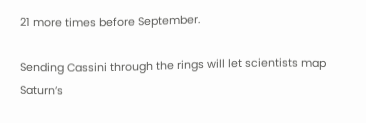21 more times before September.

Sending Cassini through the rings will let scientists map Saturn’s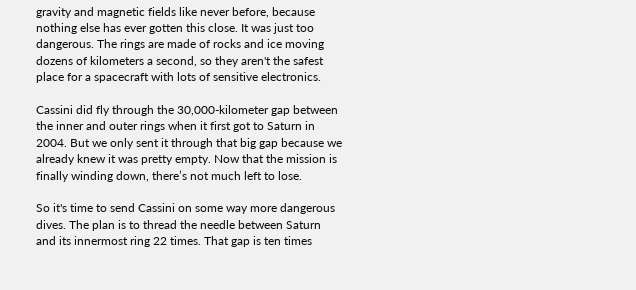gravity and magnetic fields like never before, because nothing else has ever gotten this close. It was just too dangerous. The rings are made of rocks and ice moving dozens of kilometers a second, so they aren't the safest place for a spacecraft with lots of sensitive electronics.

Cassini did fly through the 30,000-kilometer gap between the inner and outer rings when it first got to Saturn in 2004. But we only sent it through that big gap because we already knew it was pretty empty. Now that the mission is finally winding down, there’s not much left to lose.

So it's time to send Cassini on some way more dangerous dives. The plan is to thread the needle between Saturn and its innermost ring 22 times. That gap is ten times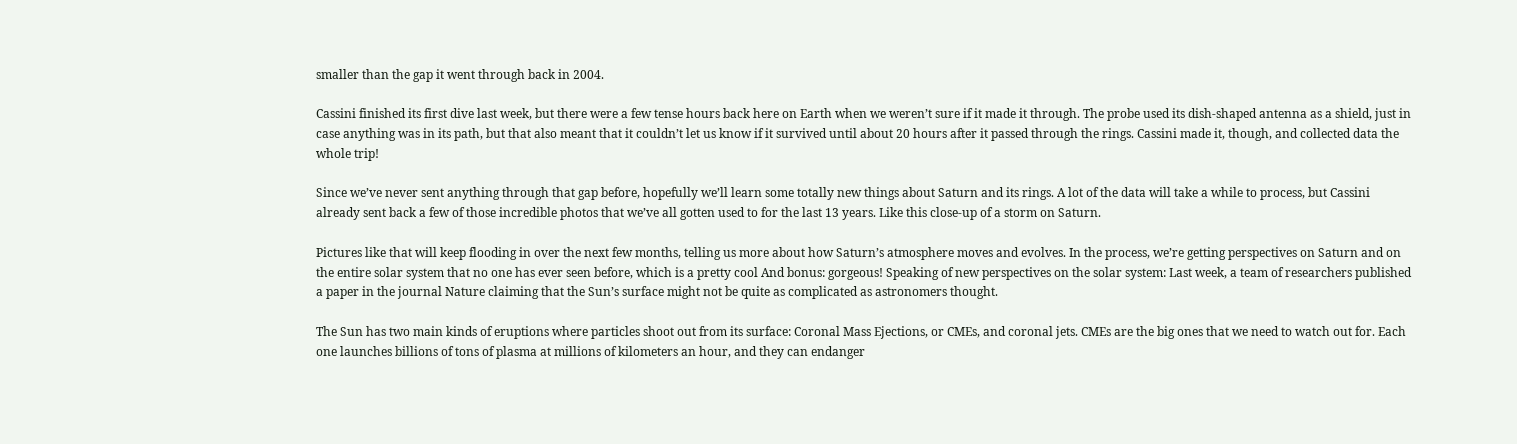smaller than the gap it went through back in 2004.

Cassini finished its first dive last week, but there were a few tense hours back here on Earth when we weren’t sure if it made it through. The probe used its dish-shaped antenna as a shield, just in case anything was in its path, but that also meant that it couldn’t let us know if it survived until about 20 hours after it passed through the rings. Cassini made it, though, and collected data the whole trip!

Since we’ve never sent anything through that gap before, hopefully we’ll learn some totally new things about Saturn and its rings. A lot of the data will take a while to process, but Cassini already sent back a few of those incredible photos that we’ve all gotten used to for the last 13 years. Like this close-up of a storm on Saturn.

Pictures like that will keep flooding in over the next few months, telling us more about how Saturn’s atmosphere moves and evolves. In the process, we’re getting perspectives on Saturn and on the entire solar system that no one has ever seen before, which is a pretty cool And bonus: gorgeous! Speaking of new perspectives on the solar system: Last week, a team of researchers published a paper in the journal Nature claiming that the Sun’s surface might not be quite as complicated as astronomers thought.

The Sun has two main kinds of eruptions where particles shoot out from its surface: Coronal Mass Ejections, or CMEs, and coronal jets. CMEs are the big ones that we need to watch out for. Each one launches billions of tons of plasma at millions of kilometers an hour, and they can endanger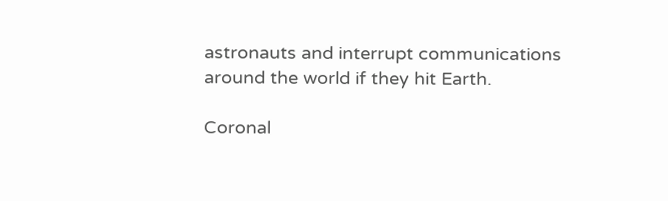astronauts and interrupt communications around the world if they hit Earth.

Coronal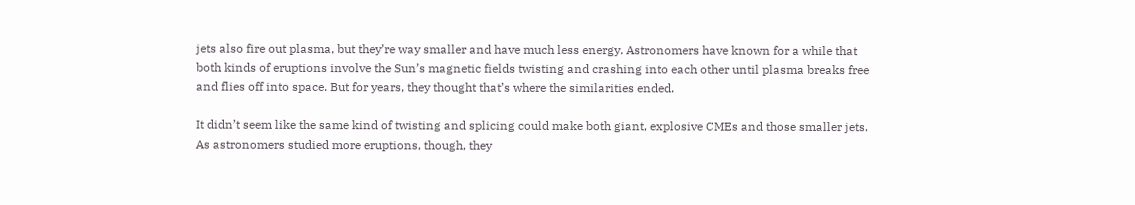jets also fire out plasma, but they’re way smaller and have much less energy. Astronomers have known for a while that both kinds of eruptions involve the Sun’s magnetic fields twisting and crashing into each other until plasma breaks free and flies off into space. But for years, they thought that’s where the similarities ended.

It didn’t seem like the same kind of twisting and splicing could make both giant, explosive CMEs and those smaller jets. As astronomers studied more eruptions, though, they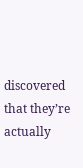discovered that they’re actually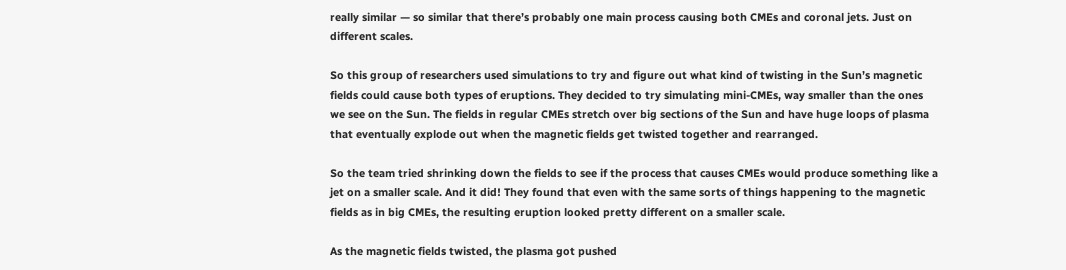really similar — so similar that there’s probably one main process causing both CMEs and coronal jets. Just on different scales.

So this group of researchers used simulations to try and figure out what kind of twisting in the Sun’s magnetic fields could cause both types of eruptions. They decided to try simulating mini-CMEs, way smaller than the ones we see on the Sun. The fields in regular CMEs stretch over big sections of the Sun and have huge loops of plasma that eventually explode out when the magnetic fields get twisted together and rearranged.

So the team tried shrinking down the fields to see if the process that causes CMEs would produce something like a jet on a smaller scale. And it did! They found that even with the same sorts of things happening to the magnetic fields as in big CMEs, the resulting eruption looked pretty different on a smaller scale.

As the magnetic fields twisted, the plasma got pushed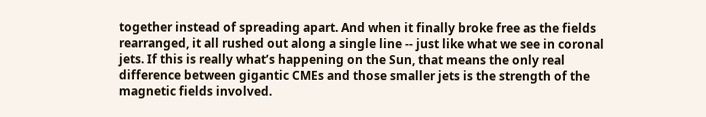together instead of spreading apart. And when it finally broke free as the fields rearranged, it all rushed out along a single line -- just like what we see in coronal jets. If this is really what’s happening on the Sun, that means the only real difference between gigantic CMEs and those smaller jets is the strength of the magnetic fields involved.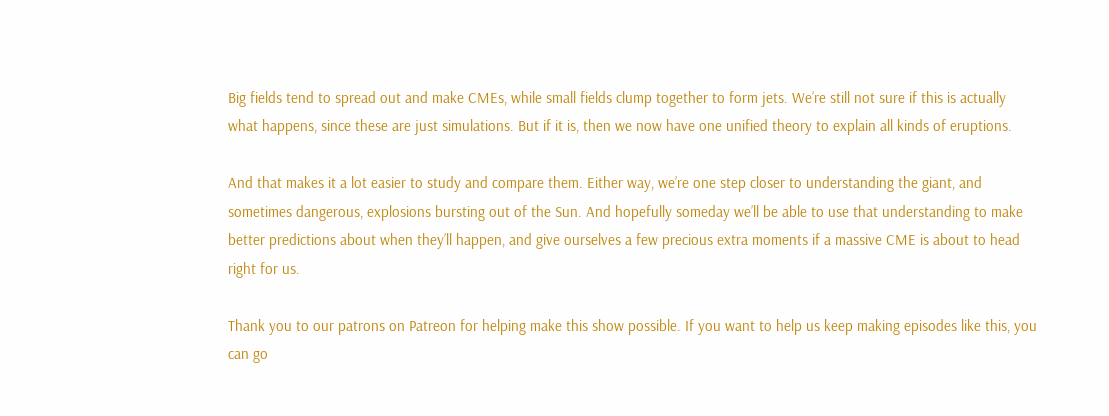Big fields tend to spread out and make CMEs, while small fields clump together to form jets. We’re still not sure if this is actually what happens, since these are just simulations. But if it is, then we now have one unified theory to explain all kinds of eruptions.

And that makes it a lot easier to study and compare them. Either way, we’re one step closer to understanding the giant, and sometimes dangerous, explosions bursting out of the Sun. And hopefully someday we’ll be able to use that understanding to make better predictions about when they’ll happen, and give ourselves a few precious extra moments if a massive CME is about to head right for us.

Thank you to our patrons on Patreon for helping make this show possible. If you want to help us keep making episodes like this, you can go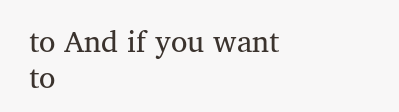to And if you want to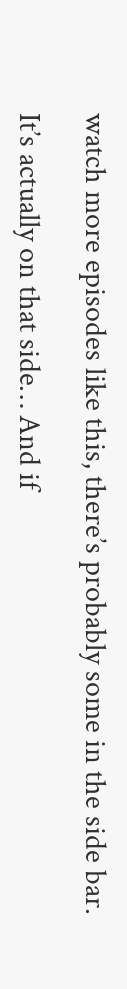watch more episodes like this, there’s probably some in the side bar.

It’s actually on that side… And if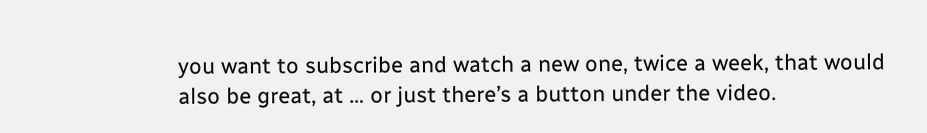you want to subscribe and watch a new one, twice a week, that would also be great, at … or just there’s a button under the video.